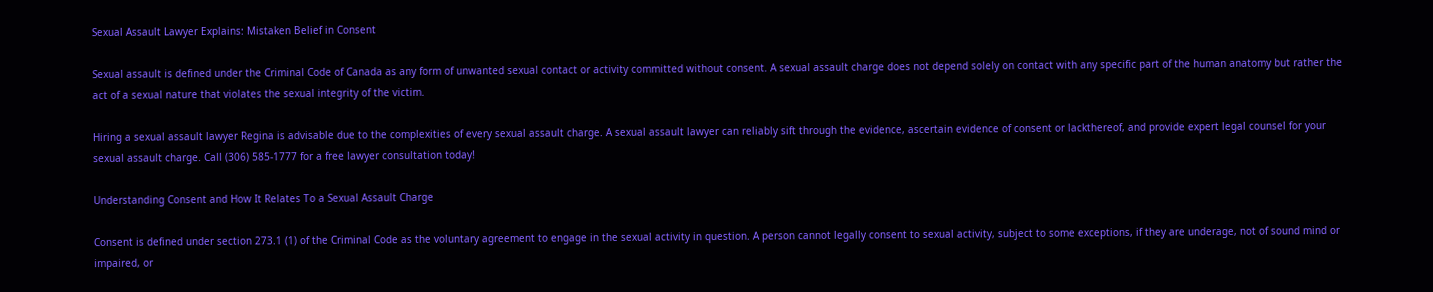Sexual Assault Lawyer Explains: Mistaken Belief in Consent

Sexual assault is defined under the Criminal Code of Canada as any form of unwanted sexual contact or activity committed without consent. A sexual assault charge does not depend solely on contact with any specific part of the human anatomy but rather the act of a sexual nature that violates the sexual integrity of the victim.

Hiring a sexual assault lawyer Regina is advisable due to the complexities of every sexual assault charge. A sexual assault lawyer can reliably sift through the evidence, ascertain evidence of consent or lackthereof, and provide expert legal counsel for your sexual assault charge. Call (306) 585-1777 for a free lawyer consultation today!

Understanding Consent and How It Relates To a Sexual Assault Charge

Consent is defined under section 273.1 (1) of the Criminal Code as the voluntary agreement to engage in the sexual activity in question. A person cannot legally consent to sexual activity, subject to some exceptions, if they are underage, not of sound mind or impaired, or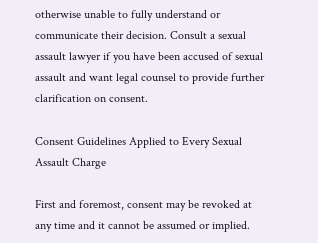otherwise unable to fully understand or communicate their decision. Consult a sexual assault lawyer if you have been accused of sexual assault and want legal counsel to provide further clarification on consent.

Consent Guidelines Applied to Every Sexual Assault Charge

First and foremost, consent may be revoked at any time and it cannot be assumed or implied.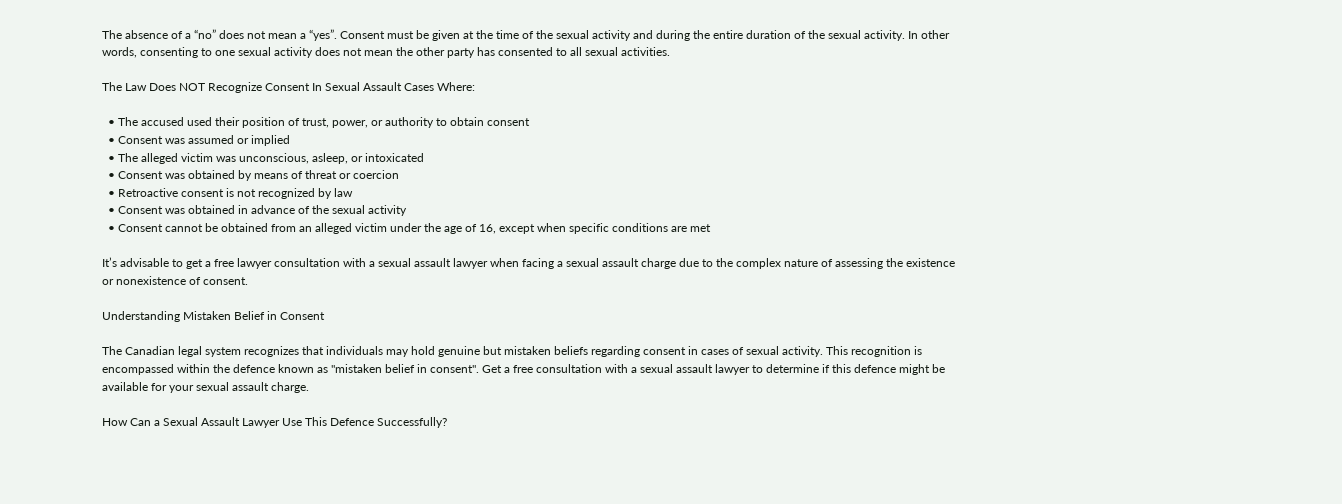The absence of a “no” does not mean a “yes”. Consent must be given at the time of the sexual activity and during the entire duration of the sexual activity. In other words, consenting to one sexual activity does not mean the other party has consented to all sexual activities.

The Law Does NOT Recognize Consent In Sexual Assault Cases Where:

  • The accused used their position of trust, power, or authority to obtain consent
  • Consent was assumed or implied
  • The alleged victim was unconscious, asleep, or intoxicated
  • Consent was obtained by means of threat or coercion
  • Retroactive consent is not recognized by law
  • Consent was obtained in advance of the sexual activity
  • Consent cannot be obtained from an alleged victim under the age of 16, except when specific conditions are met

It’s advisable to get a free lawyer consultation with a sexual assault lawyer when facing a sexual assault charge due to the complex nature of assessing the existence or nonexistence of consent.

Understanding Mistaken Belief in Consent

The Canadian legal system recognizes that individuals may hold genuine but mistaken beliefs regarding consent in cases of sexual activity. This recognition is encompassed within the defence known as "mistaken belief in consent". Get a free consultation with a sexual assault lawyer to determine if this defence might be available for your sexual assault charge.

How Can a Sexual Assault Lawyer Use This Defence Successfully?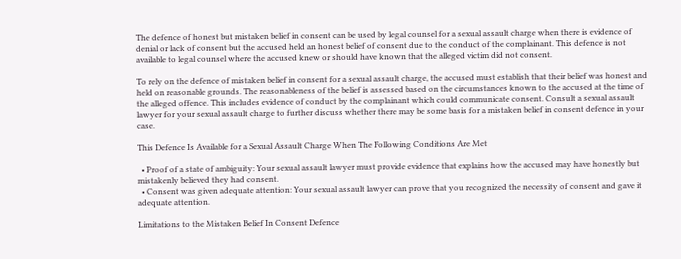The defence of honest but mistaken belief in consent can be used by legal counsel for a sexual assault charge when there is evidence of denial or lack of consent but the accused held an honest belief of consent due to the conduct of the complainant. This defence is not available to legal counsel where the accused knew or should have known that the alleged victim did not consent.

To rely on the defence of mistaken belief in consent for a sexual assault charge, the accused must establish that their belief was honest and held on reasonable grounds. The reasonableness of the belief is assessed based on the circumstances known to the accused at the time of the alleged offence. This includes evidence of conduct by the complainant which could communicate consent. Consult a sexual assault lawyer for your sexual assault charge to further discuss whether there may be some basis for a mistaken belief in consent defence in your case.

This Defence Is Available for a Sexual Assault Charge When The Following Conditions Are Met

  • Proof of a state of ambiguity: Your sexual assault lawyer must provide evidence that explains how the accused may have honestly but mistakenly believed they had consent.
  • Consent was given adequate attention: Your sexual assault lawyer can prove that you recognized the necessity of consent and gave it adequate attention.

Limitations to the Mistaken Belief In Consent Defence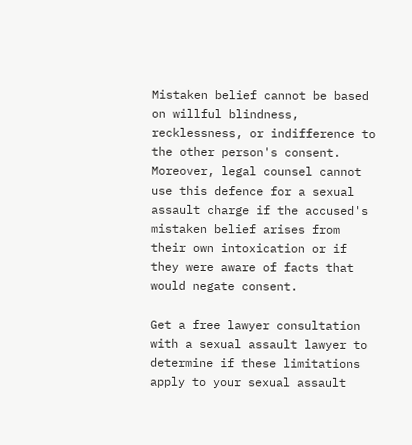Mistaken belief cannot be based on willful blindness, recklessness, or indifference to the other person's consent. Moreover, legal counsel cannot use this defence for a sexual assault charge if the accused's mistaken belief arises from their own intoxication or if they were aware of facts that would negate consent.

Get a free lawyer consultation with a sexual assault lawyer to determine if these limitations apply to your sexual assault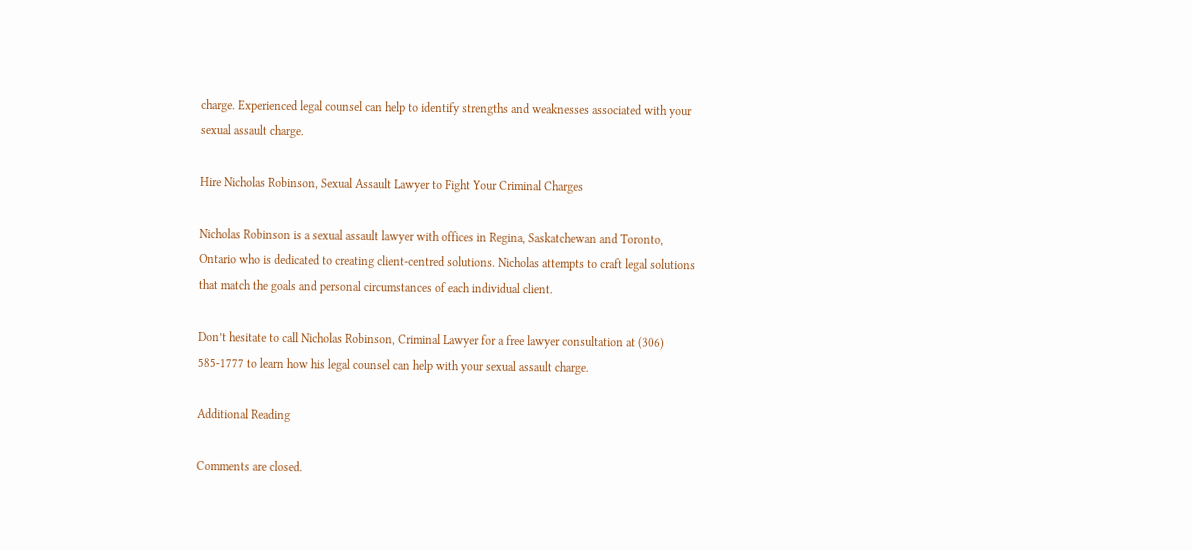charge. Experienced legal counsel can help to identify strengths and weaknesses associated with your sexual assault charge.

Hire Nicholas Robinson, Sexual Assault Lawyer to Fight Your Criminal Charges

Nicholas Robinson is a sexual assault lawyer with offices in Regina, Saskatchewan and Toronto, Ontario who is dedicated to creating client-centred solutions. Nicholas attempts to craft legal solutions that match the goals and personal circumstances of each individual client.

Don’t hesitate to call Nicholas Robinson, Criminal Lawyer for a free lawyer consultation at (306) 585-1777 to learn how his legal counsel can help with your sexual assault charge.

Additional Reading

Comments are closed.